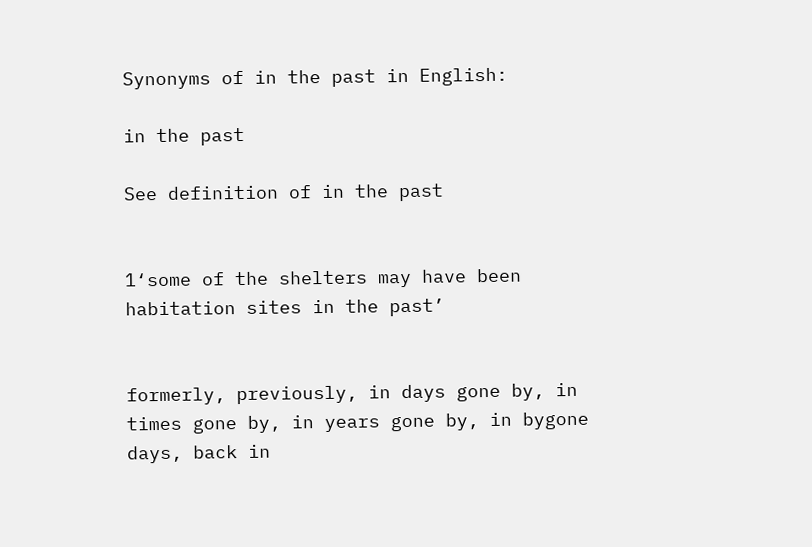Synonyms of in the past in English:

in the past

See definition of in the past


1‘some of the shelters may have been habitation sites in the past’


formerly, previously, in days gone by, in times gone by, in years gone by, in bygone days, back in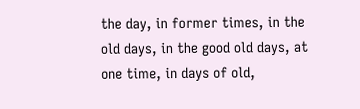the day, in former times, in the old days, in the good old days, at one time, in days of old,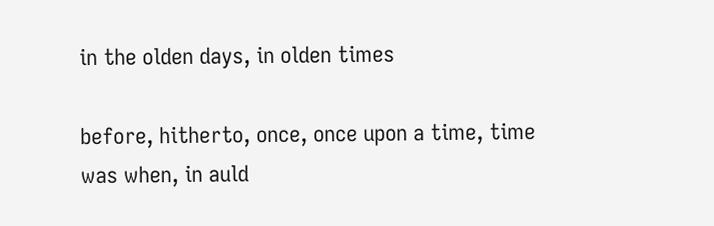in the olden days, in olden times

before, hitherto, once, once upon a time, time was when, in auld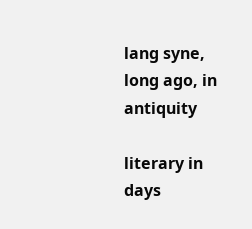lang syne, long ago, in antiquity

literary in days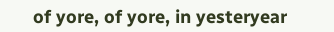of yore, of yore, in yesteryear